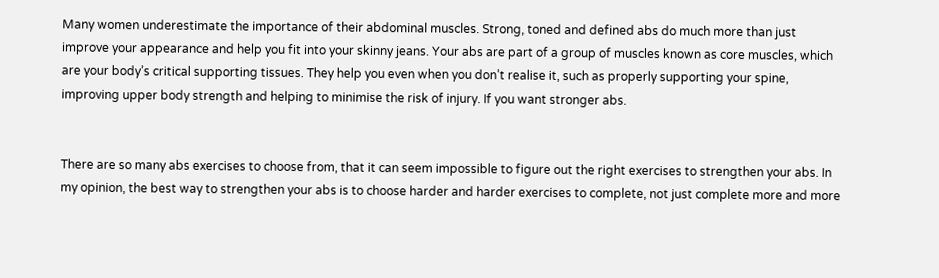Many women underestimate the importance of their abdominal muscles. Strong, toned and defined abs do much more than just improve your appearance and help you fit into your skinny jeans. Your abs are part of a group of muscles known as core muscles, which are your body’s critical supporting tissues. They help you even when you don’t realise it, such as properly supporting your spine, improving upper body strength and helping to minimise the risk of injury. If you want stronger abs.


There are so many abs exercises to choose from, that it can seem impossible to figure out the right exercises to strengthen your abs. In my opinion, the best way to strengthen your abs is to choose harder and harder exercises to complete, not just complete more and more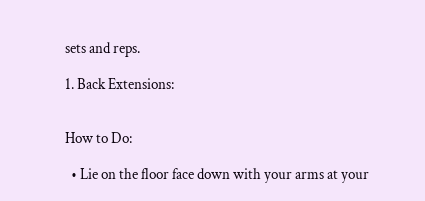sets and reps.

1. Back Extensions:


How to Do:

  • Lie on the floor face down with your arms at your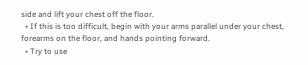side and lift your chest off the floor.
  • If this is too difficult, begin with your arms parallel under your chest, forearms on the floor, and hands pointing forward.
  • Try to use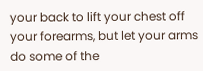your back to lift your chest off your forearms, but let your arms do some of the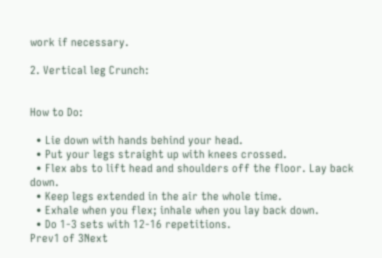work if necessary.

2. Vertical leg Crunch:


How to Do:

  • Lie down with hands behind your head.
  • Put your legs straight up with knees crossed.
  • Flex abs to lift head and shoulders off the floor. Lay back down.
  • Keep legs extended in the air the whole time.
  • Exhale when you flex; inhale when you lay back down.
  • Do 1-3 sets with 12-16 repetitions.
Prev1 of 3Next